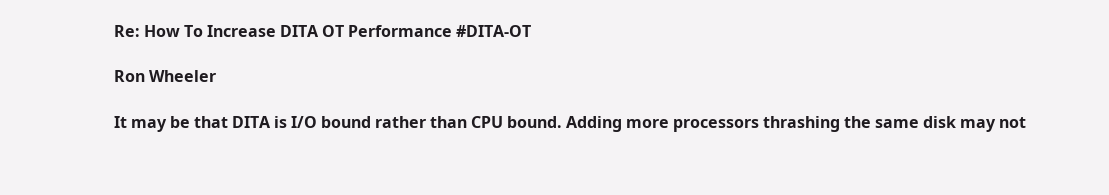Re: How To Increase DITA OT Performance #DITA-OT

Ron Wheeler

It may be that DITA is I/O bound rather than CPU bound. Adding more processors thrashing the same disk may not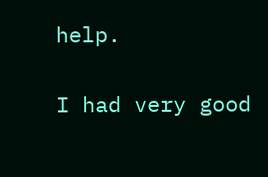help.

I had very good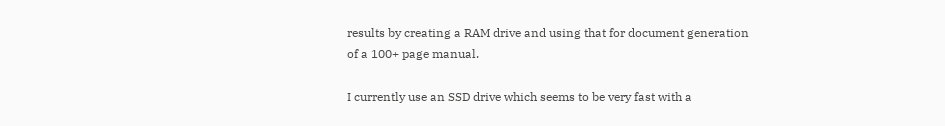results by creating a RAM drive and using that for document generation of a 100+ page manual.

I currently use an SSD drive which seems to be very fast with a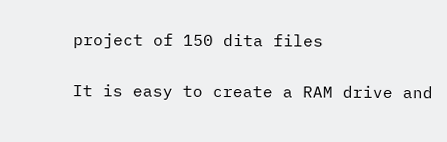project of 150 dita files

It is easy to create a RAM drive and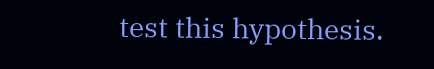test this hypothesis.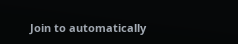Join to automatically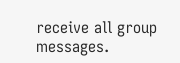receive all group messages.